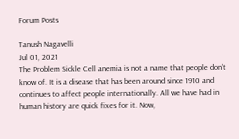Forum Posts

Tanush Nagavelli
Jul 01, 2021
The Problem Sickle Cell anemia is not a name that people don’t know of. It is a disease that has been around since 1910 and continues to affect people internationally. All we have had in human history are quick fixes for it. Now,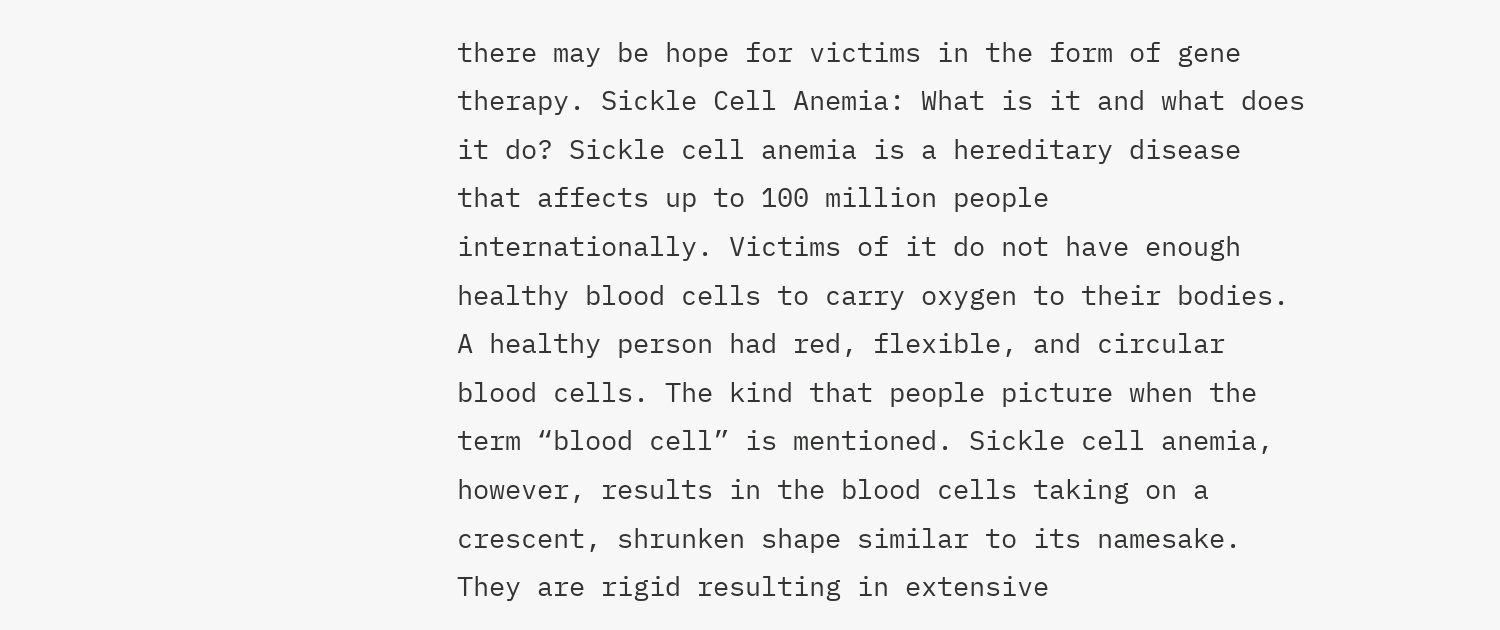there may be hope for victims in the form of gene therapy. Sickle Cell Anemia: What is it and what does it do? Sickle cell anemia is a hereditary disease that affects up to 100 million people internationally. Victims of it do not have enough healthy blood cells to carry oxygen to their bodies. A healthy person had red, flexible, and circular blood cells. The kind that people picture when the term “blood cell” is mentioned. Sickle cell anemia, however, results in the blood cells taking on a crescent, shrunken shape similar to its namesake. They are rigid resulting in extensive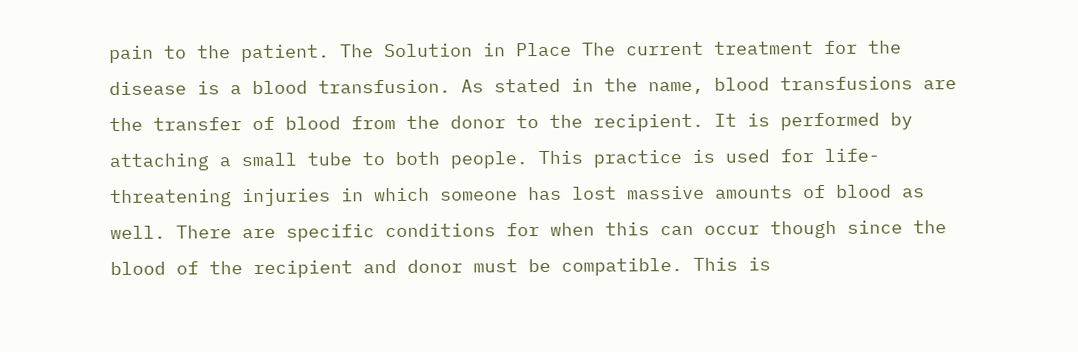pain to the patient. The Solution in Place The current treatment for the disease is a blood transfusion. As stated in the name, blood transfusions are the transfer of blood from the donor to the recipient. It is performed by attaching a small tube to both people. This practice is used for life-threatening injuries in which someone has lost massive amounts of blood as well. There are specific conditions for when this can occur though since the blood of the recipient and donor must be compatible. This is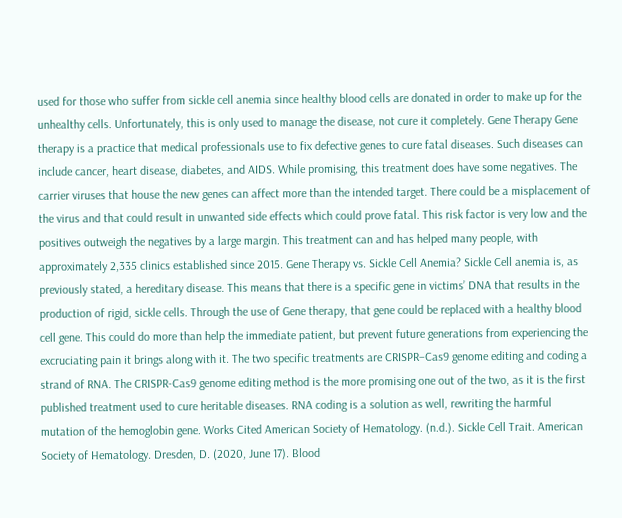used for those who suffer from sickle cell anemia since healthy blood cells are donated in order to make up for the unhealthy cells. Unfortunately, this is only used to manage the disease, not cure it completely. Gene Therapy Gene therapy is a practice that medical professionals use to fix defective genes to cure fatal diseases. Such diseases can include cancer, heart disease, diabetes, and AIDS. While promising, this treatment does have some negatives. The carrier viruses that house the new genes can affect more than the intended target. There could be a misplacement of the virus and that could result in unwanted side effects which could prove fatal. This risk factor is very low and the positives outweigh the negatives by a large margin. This treatment can and has helped many people, with approximately 2,335 clinics established since 2015. Gene Therapy vs. Sickle Cell Anemia? Sickle Cell anemia is, as previously stated, a hereditary disease. This means that there is a specific gene in victims’ DNA that results in the production of rigid, sickle cells. Through the use of Gene therapy, that gene could be replaced with a healthy blood cell gene. This could do more than help the immediate patient, but prevent future generations from experiencing the excruciating pain it brings along with it. The two specific treatments are CRISPR–Cas9 genome editing and coding a strand of RNA. The CRISPR-Cas9 genome editing method is the more promising one out of the two, as it is the first published treatment used to cure heritable diseases. RNA coding is a solution as well, rewriting the harmful mutation of the hemoglobin gene. Works Cited American Society of Hematology. (n.d.). Sickle Cell Trait. American Society of Hematology. Dresden, D. (2020, June 17). Blood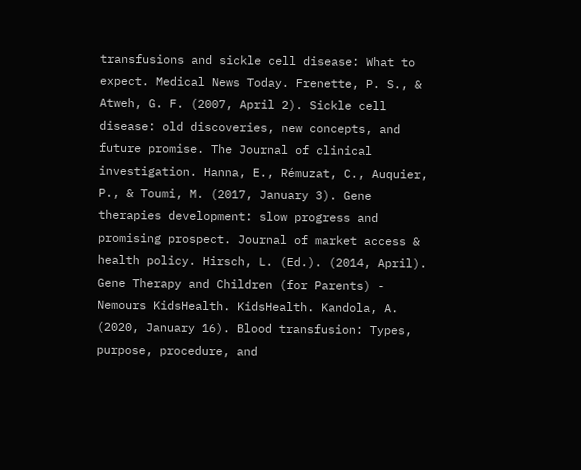transfusions and sickle cell disease: What to expect. Medical News Today. Frenette, P. S., & Atweh, G. F. (2007, April 2). Sickle cell disease: old discoveries, new concepts, and future promise. The Journal of clinical investigation. Hanna, E., Rémuzat, C., Auquier, P., & Toumi, M. (2017, January 3). Gene therapies development: slow progress and promising prospect. Journal of market access & health policy. Hirsch, L. (Ed.). (2014, April). Gene Therapy and Children (for Parents) - Nemours KidsHealth. KidsHealth. Kandola, A. (2020, January 16). Blood transfusion: Types, purpose, procedure, and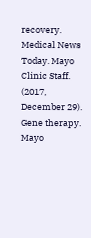recovery. Medical News Today. Mayo Clinic Staff. (2017, December 29). Gene therapy. Mayo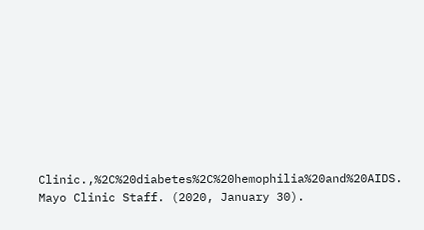Clinic.,%2C%20diabetes%2C%20hemophilia%20and%20AIDS. Mayo Clinic Staff. (2020, January 30).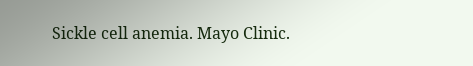Sickle cell anemia. Mayo Clinic.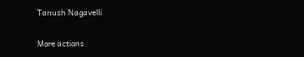Tanush Nagavelli

More actions